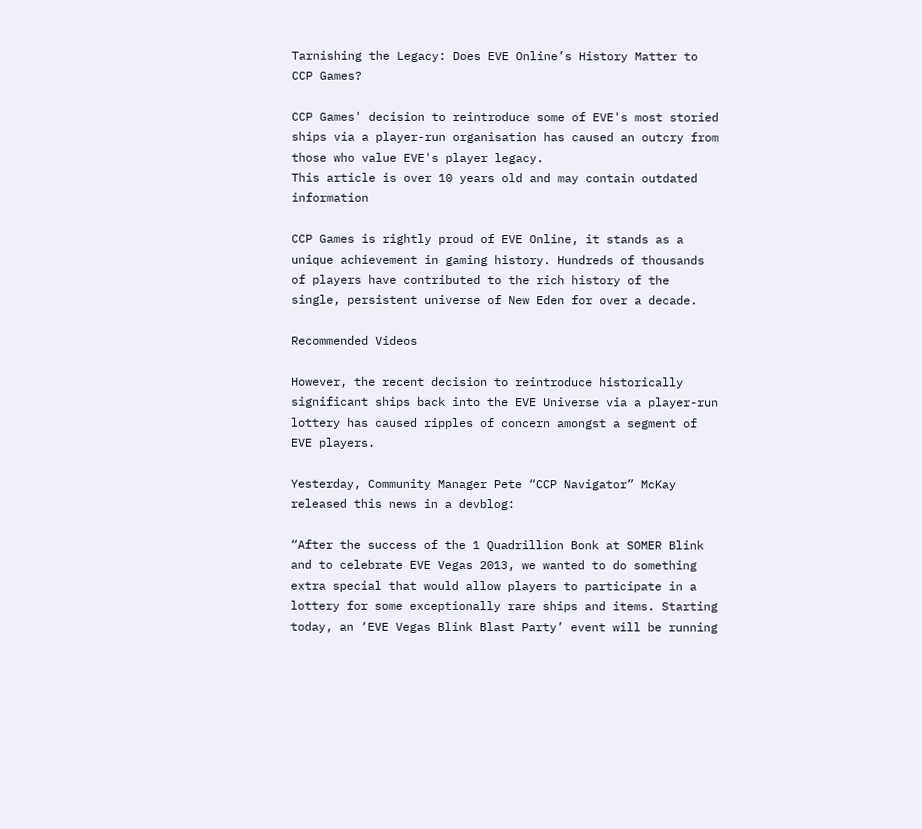Tarnishing the Legacy: Does EVE Online’s History Matter to CCP Games?

CCP Games' decision to reintroduce some of EVE's most storied ships via a player-run organisation has caused an outcry from those who value EVE's player legacy.
This article is over 10 years old and may contain outdated information

CCP Games is rightly proud of EVE Online, it stands as a unique achievement in gaming history. Hundreds of thousands of players have contributed to the rich history of the single, persistent universe of New Eden for over a decade.

Recommended Videos

However, the recent decision to reintroduce historically significant ships back into the EVE Universe via a player-run lottery has caused ripples of concern amongst a segment of EVE players.

Yesterday, Community Manager Pete “CCP Navigator” McKay released this news in a devblog:

“After the success of the 1 Quadrillion Bonk at SOMER Blink and to celebrate EVE Vegas 2013, we wanted to do something extra special that would allow players to participate in a lottery for some exceptionally rare ships and items. Starting today, an ‘EVE Vegas Blink Blast Party’ event will be running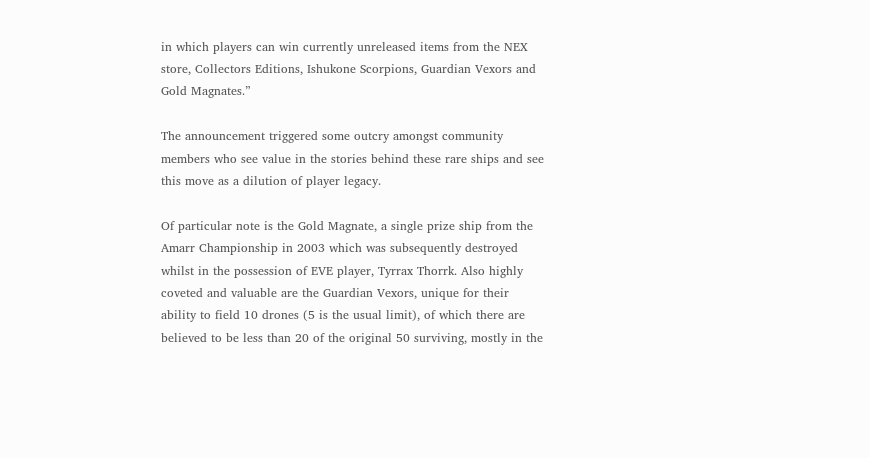in which players can win currently unreleased items from the NEX store, Collectors Editions, Ishukone Scorpions, Guardian Vexors and Gold Magnates.”

The announcement triggered some outcry amongst community members who see value in the stories behind these rare ships and see this move as a dilution of player legacy.

Of particular note is the Gold Magnate, a single prize ship from the Amarr Championship in 2003 which was subsequently destroyed whilst in the possession of EVE player, Tyrrax Thorrk. Also highly coveted and valuable are the Guardian Vexors, unique for their ability to field 10 drones (5 is the usual limit), of which there are believed to be less than 20 of the original 50 surviving, mostly in the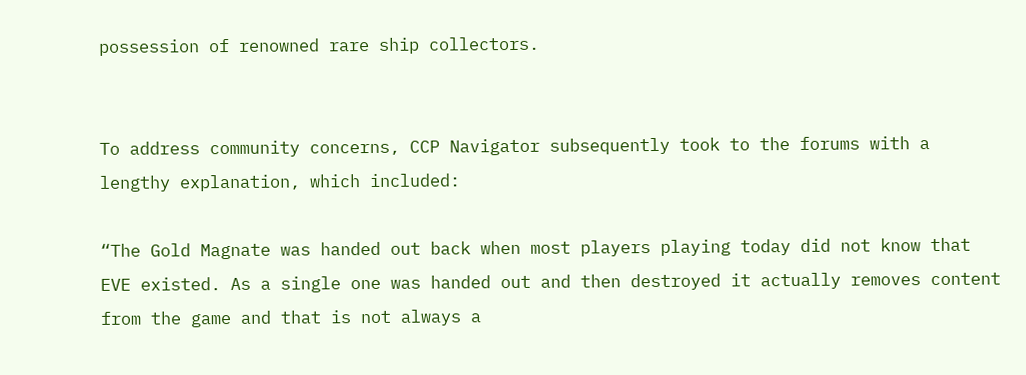possession of renowned rare ship collectors.


To address community concerns, CCP Navigator subsequently took to the forums with a lengthy explanation, which included:

“The Gold Magnate was handed out back when most players playing today did not know that EVE existed. As a single one was handed out and then destroyed it actually removes content from the game and that is not always a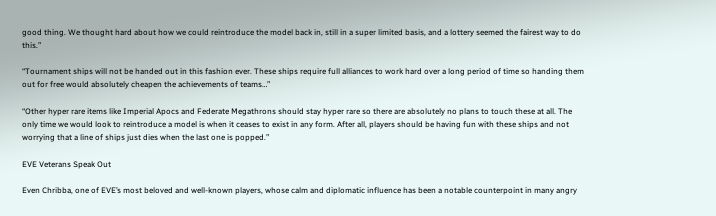good thing. We thought hard about how we could reintroduce the model back in, still in a super limited basis, and a lottery seemed the fairest way to do this.”

“Tournament ships will not be handed out in this fashion ever. These ships require full alliances to work hard over a long period of time so handing them out for free would absolutely cheapen the achievements of teams…”

“Other hyper rare items like Imperial Apocs and Federate Megathrons should stay hyper rare so there are absolutely no plans to touch these at all. The only time we would look to reintroduce a model is when it ceases to exist in any form. After all, players should be having fun with these ships and not worrying that a line of ships just dies when the last one is popped.”

EVE Veterans Speak Out

Even Chribba, one of EVE’s most beloved and well-known players, whose calm and diplomatic influence has been a notable counterpoint in many angry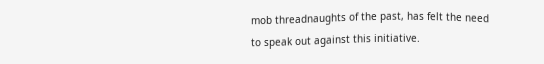mob threadnaughts of the past, has felt the need to speak out against this initiative.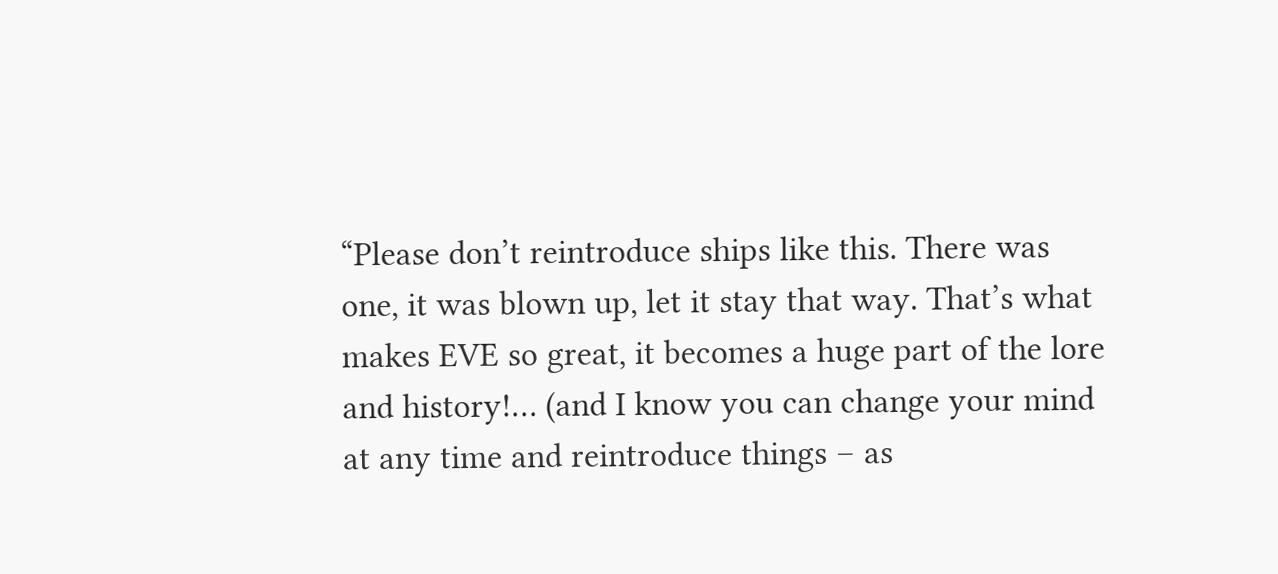“Please don’t reintroduce ships like this. There was one, it was blown up, let it stay that way. That’s what makes EVE so great, it becomes a huge part of the lore and history!… (and I know you can change your mind at any time and reintroduce things – as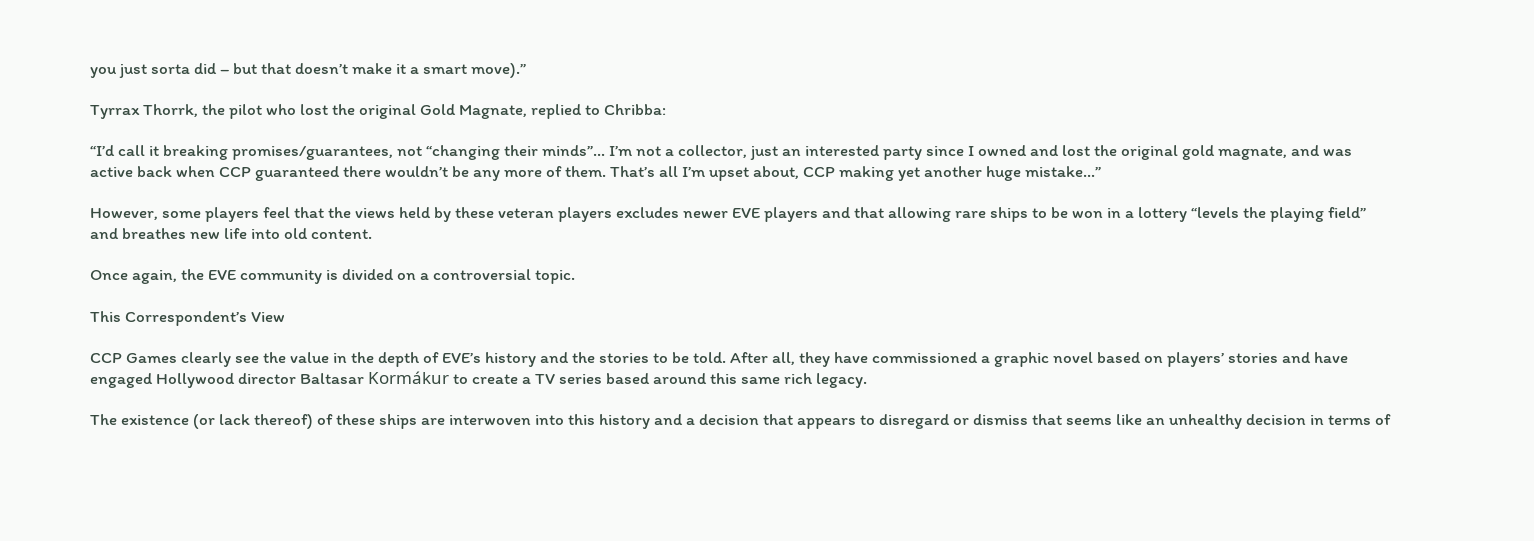you just sorta did – but that doesn’t make it a smart move).”

Tyrrax Thorrk, the pilot who lost the original Gold Magnate, replied to Chribba:

“I’d call it breaking promises/guarantees, not “changing their minds”… I’m not a collector, just an interested party since I owned and lost the original gold magnate, and was active back when CCP guaranteed there wouldn’t be any more of them. That’s all I’m upset about, CCP making yet another huge mistake…”

However, some players feel that the views held by these veteran players excludes newer EVE players and that allowing rare ships to be won in a lottery “levels the playing field” and breathes new life into old content.

Once again, the EVE community is divided on a controversial topic.

This Correspondent’s View

CCP Games clearly see the value in the depth of EVE’s history and the stories to be told. After all, they have commissioned a graphic novel based on players’ stories and have engaged Hollywood director Baltasar Kormákur to create a TV series based around this same rich legacy.

The existence (or lack thereof) of these ships are interwoven into this history and a decision that appears to disregard or dismiss that seems like an unhealthy decision in terms of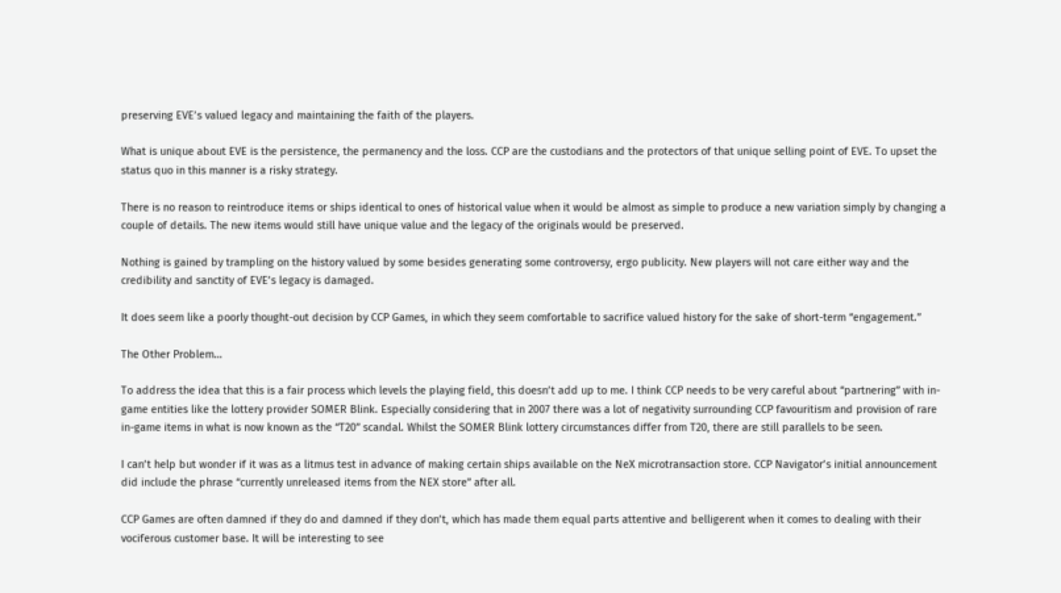preserving EVE’s valued legacy and maintaining the faith of the players.

What is unique about EVE is the persistence, the permanency and the loss. CCP are the custodians and the protectors of that unique selling point of EVE. To upset the status quo in this manner is a risky strategy.

There is no reason to reintroduce items or ships identical to ones of historical value when it would be almost as simple to produce a new variation simply by changing a couple of details. The new items would still have unique value and the legacy of the originals would be preserved.

Nothing is gained by trampling on the history valued by some besides generating some controversy, ergo publicity. New players will not care either way and the credibility and sanctity of EVE’s legacy is damaged.

It does seem like a poorly thought-out decision by CCP Games, in which they seem comfortable to sacrifice valued history for the sake of short-term “engagement.”

The Other Problem…

To address the idea that this is a fair process which levels the playing field, this doesn’t add up to me. I think CCP needs to be very careful about “partnering” with in-game entities like the lottery provider SOMER Blink. Especially considering that in 2007 there was a lot of negativity surrounding CCP favouritism and provision of rare in-game items in what is now known as the “T20” scandal. Whilst the SOMER Blink lottery circumstances differ from T20, there are still parallels to be seen.

I can’t help but wonder if it was as a litmus test in advance of making certain ships available on the NeX microtransaction store. CCP Navigator’s initial announcement did include the phrase “currently unreleased items from the NEX store” after all.

CCP Games are often damned if they do and damned if they don’t, which has made them equal parts attentive and belligerent when it comes to dealing with their vociferous customer base. It will be interesting to see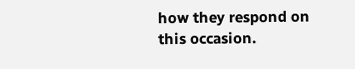how they respond on this occasion.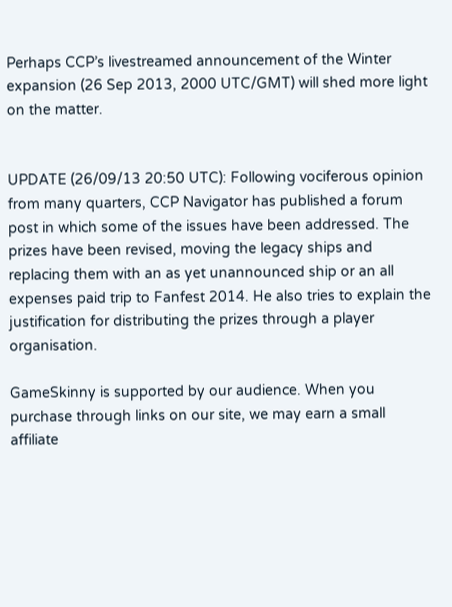Perhaps CCP’s livestreamed announcement of the Winter expansion (26 Sep 2013, 2000 UTC/GMT) will shed more light on the matter.


UPDATE (26/09/13 20:50 UTC): Following vociferous opinion from many quarters, CCP Navigator has published a forum post in which some of the issues have been addressed. The prizes have been revised, moving the legacy ships and replacing them with an as yet unannounced ship or an all expenses paid trip to Fanfest 2014. He also tries to explain the justification for distributing the prizes through a player organisation.

GameSkinny is supported by our audience. When you purchase through links on our site, we may earn a small affiliate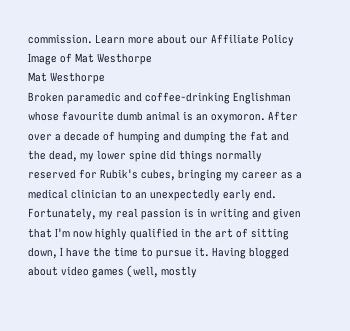commission. Learn more about our Affiliate Policy
Image of Mat Westhorpe
Mat Westhorpe
Broken paramedic and coffee-drinking Englishman whose favourite dumb animal is an oxymoron. After over a decade of humping and dumping the fat and the dead, my lower spine did things normally reserved for Rubik's cubes, bringing my career as a medical clinician to an unexpectedly early end. Fortunately, my real passion is in writing and given that I'm now highly qualified in the art of sitting down, I have the time to pursue it. Having blogged about video games (well, mostly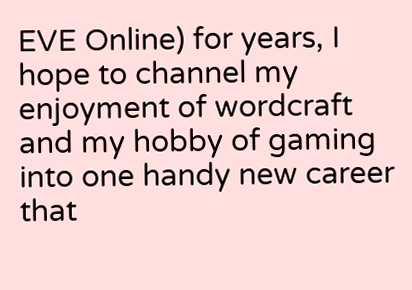EVE Online) for years, I hope to channel my enjoyment of wordcraft and my hobby of gaming into one handy new career that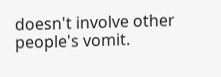doesn't involve other people's vomit.